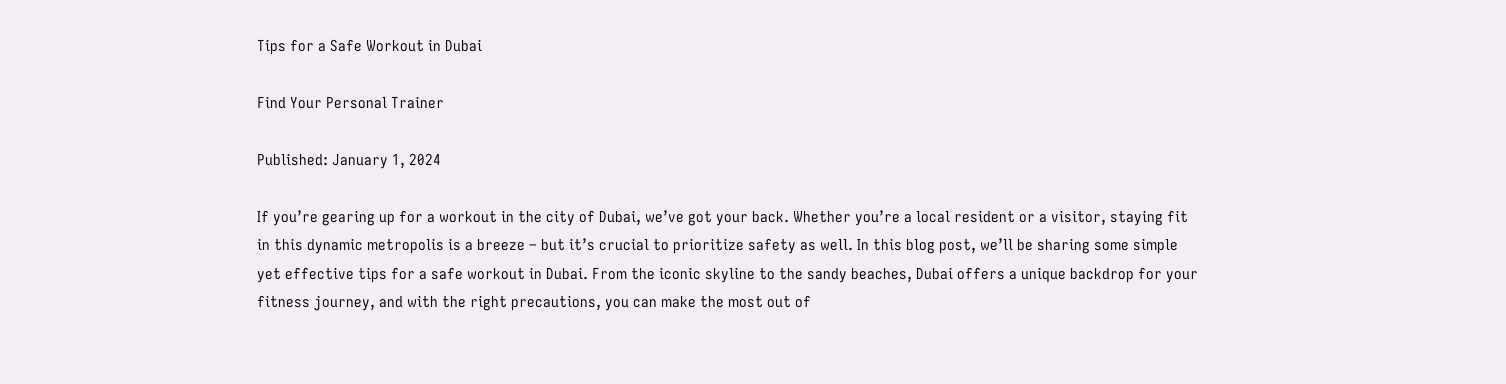Tips for a Safe Workout in Dubai

Find Your Personal Trainer

Published: January 1, 2024

If you’re gearing up for a workout in the city of Dubai, we’ve got your back. Whether you’re a local resident or a visitor, staying fit in this dynamic metropolis is a breeze – but it’s crucial to prioritize safety as well. In this blog post, we’ll be sharing some simple yet effective tips for a safe workout in Dubai. From the iconic skyline to the sandy beaches, Dubai offers a unique backdrop for your fitness journey, and with the right precautions, you can make the most out of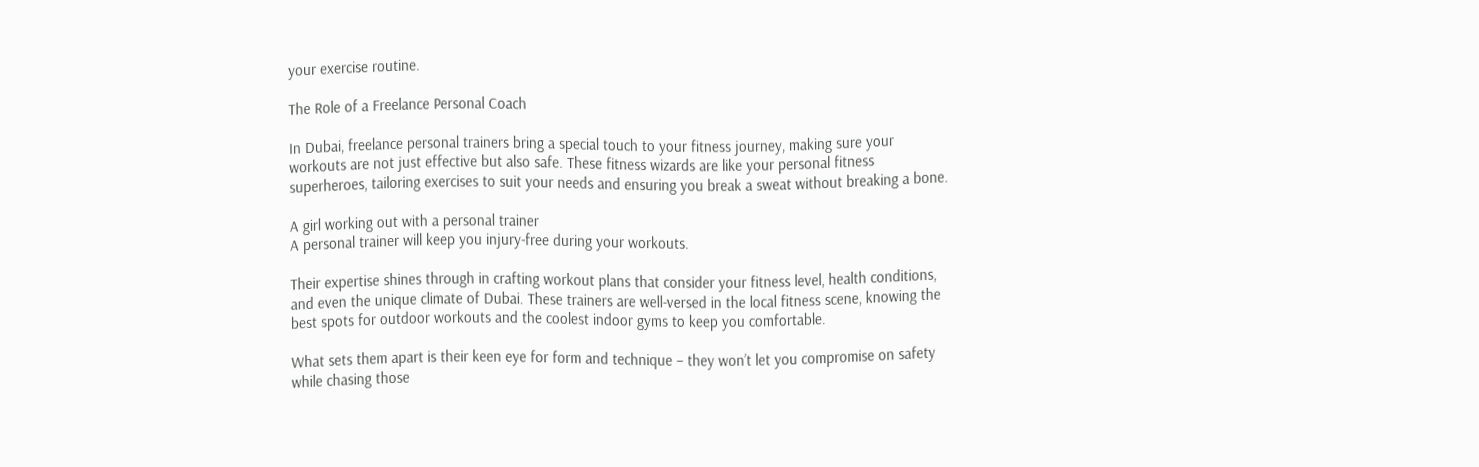your exercise routine.

The Role of a Freelance Personal Coach

In Dubai, freelance personal trainers bring a special touch to your fitness journey, making sure your workouts are not just effective but also safe. These fitness wizards are like your personal fitness superheroes, tailoring exercises to suit your needs and ensuring you break a sweat without breaking a bone.

A girl working out with a personal trainer
A personal trainer will keep you injury-free during your workouts.

Their expertise shines through in crafting workout plans that consider your fitness level, health conditions, and even the unique climate of Dubai. These trainers are well-versed in the local fitness scene, knowing the best spots for outdoor workouts and the coolest indoor gyms to keep you comfortable.

What sets them apart is their keen eye for form and technique – they won’t let you compromise on safety while chasing those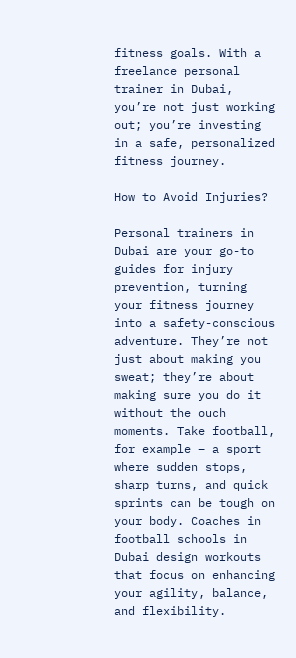fitness goals. With a freelance personal trainer in Dubai, you’re not just working out; you’re investing in a safe, personalized fitness journey.

How to Avoid Injuries?

Personal trainers in Dubai are your go-to guides for injury prevention, turning your fitness journey into a safety-conscious adventure. They’re not just about making you sweat; they’re about making sure you do it without the ouch moments. Take football, for example – a sport where sudden stops, sharp turns, and quick sprints can be tough on your body. Coaches in football schools in Dubai design workouts that focus on enhancing your agility, balance, and flexibility.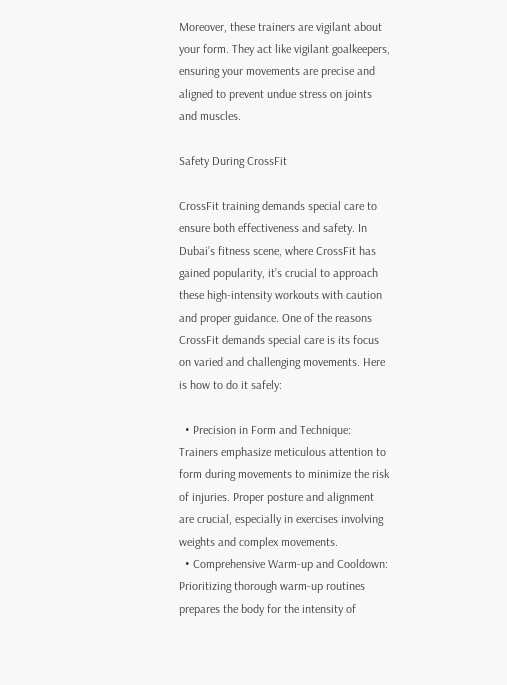Moreover, these trainers are vigilant about your form. They act like vigilant goalkeepers, ensuring your movements are precise and aligned to prevent undue stress on joints and muscles.

Safety During CrossFit

CrossFit training demands special care to ensure both effectiveness and safety. In Dubai’s fitness scene, where CrossFit has gained popularity, it’s crucial to approach these high-intensity workouts with caution and proper guidance. One of the reasons CrossFit demands special care is its focus on varied and challenging movements. Here is how to do it safely:

  • Precision in Form and Technique: Trainers emphasize meticulous attention to form during movements to minimize the risk of injuries. Proper posture and alignment are crucial, especially in exercises involving weights and complex movements.
  • Comprehensive Warm-up and Cooldown: Prioritizing thorough warm-up routines prepares the body for the intensity of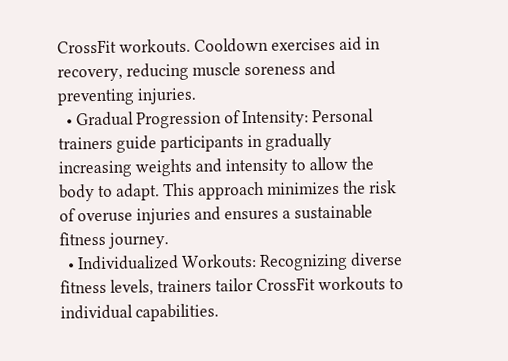CrossFit workouts. Cooldown exercises aid in recovery, reducing muscle soreness and preventing injuries.
  • Gradual Progression of Intensity: Personal trainers guide participants in gradually increasing weights and intensity to allow the body to adapt. This approach minimizes the risk of overuse injuries and ensures a sustainable fitness journey.
  • Individualized Workouts: Recognizing diverse fitness levels, trainers tailor CrossFit workouts to individual capabilities.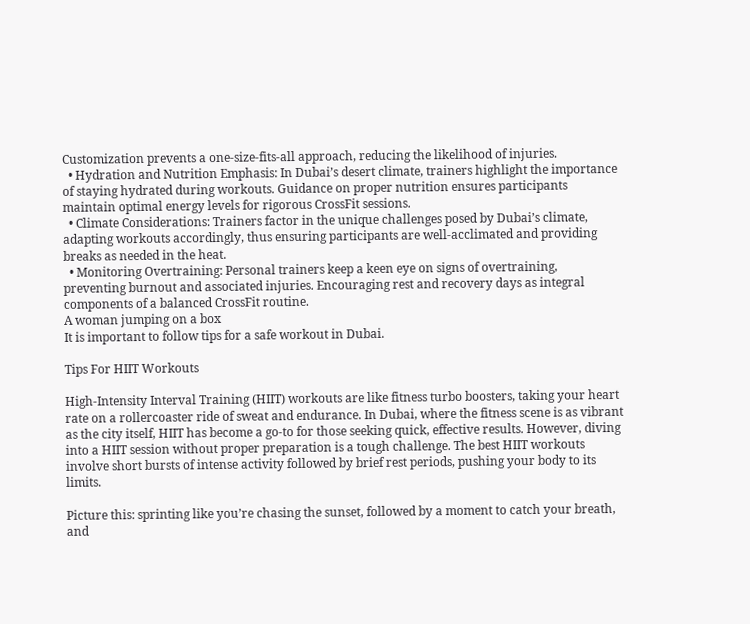Customization prevents a one-size-fits-all approach, reducing the likelihood of injuries.
  • Hydration and Nutrition Emphasis: In Dubai’s desert climate, trainers highlight the importance of staying hydrated during workouts. Guidance on proper nutrition ensures participants maintain optimal energy levels for rigorous CrossFit sessions.
  • Climate Considerations: Trainers factor in the unique challenges posed by Dubai’s climate, adapting workouts accordingly, thus ensuring participants are well-acclimated and providing breaks as needed in the heat.
  • Monitoring Overtraining: Personal trainers keep a keen eye on signs of overtraining, preventing burnout and associated injuries. Encouraging rest and recovery days as integral components of a balanced CrossFit routine.
A woman jumping on a box
It is important to follow tips for a safe workout in Dubai.

Tips For HIIT Workouts

High-Intensity Interval Training (HIIT) workouts are like fitness turbo boosters, taking your heart rate on a rollercoaster ride of sweat and endurance. In Dubai, where the fitness scene is as vibrant as the city itself, HIIT has become a go-to for those seeking quick, effective results. However, diving into a HIIT session without proper preparation is a tough challenge. The best HIIT workouts involve short bursts of intense activity followed by brief rest periods, pushing your body to its limits.

Picture this: sprinting like you’re chasing the sunset, followed by a moment to catch your breath, and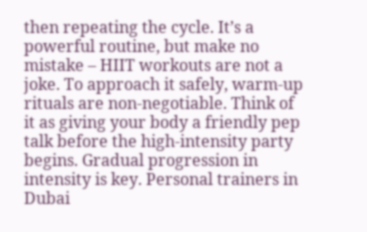then repeating the cycle. It’s a powerful routine, but make no mistake – HIIT workouts are not a joke. To approach it safely, warm-up rituals are non-negotiable. Think of it as giving your body a friendly pep talk before the high-intensity party begins. Gradual progression in intensity is key. Personal trainers in Dubai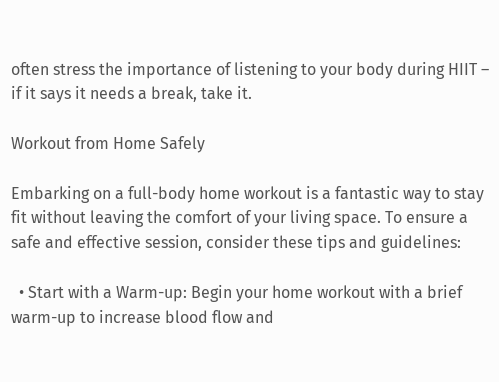often stress the importance of listening to your body during HIIT – if it says it needs a break, take it.

Workout from Home Safely

Embarking on a full-body home workout is a fantastic way to stay fit without leaving the comfort of your living space. To ensure a safe and effective session, consider these tips and guidelines:

  • Start with a Warm-up: Begin your home workout with a brief warm-up to increase blood flow and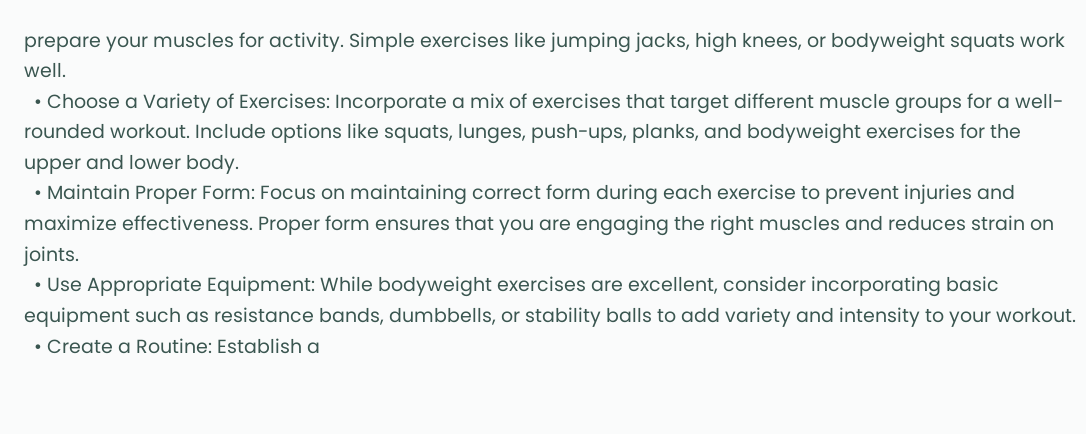prepare your muscles for activity. Simple exercises like jumping jacks, high knees, or bodyweight squats work well.
  • Choose a Variety of Exercises: Incorporate a mix of exercises that target different muscle groups for a well-rounded workout. Include options like squats, lunges, push-ups, planks, and bodyweight exercises for the upper and lower body.
  • Maintain Proper Form: Focus on maintaining correct form during each exercise to prevent injuries and maximize effectiveness. Proper form ensures that you are engaging the right muscles and reduces strain on joints.
  • Use Appropriate Equipment: While bodyweight exercises are excellent, consider incorporating basic equipment such as resistance bands, dumbbells, or stability balls to add variety and intensity to your workout.
  • Create a Routine: Establish a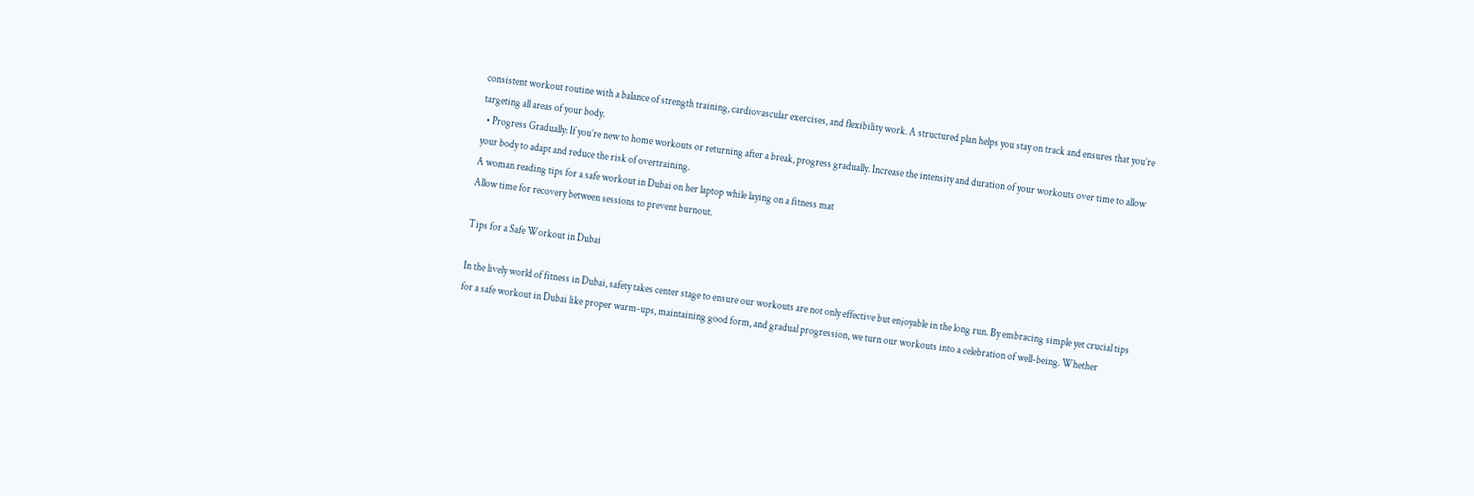consistent workout routine with a balance of strength training, cardiovascular exercises, and flexibility work. A structured plan helps you stay on track and ensures that you’re targeting all areas of your body.
  • Progress Gradually: If you’re new to home workouts or returning after a break, progress gradually. Increase the intensity and duration of your workouts over time to allow your body to adapt and reduce the risk of overtraining.
A woman reading tips for a safe workout in Dubai on her laptop while laying on a fitness mat
Allow time for recovery between sessions to prevent burnout.

Tips for a Safe Workout in Dubai

In the lively world of fitness in Dubai, safety takes center stage to ensure our workouts are not only effective but enjoyable in the long run. By embracing simple yet crucial tips for a safe workout in Dubai like proper warm-ups, maintaining good form, and gradual progression, we turn our workouts into a celebration of well-being. Whether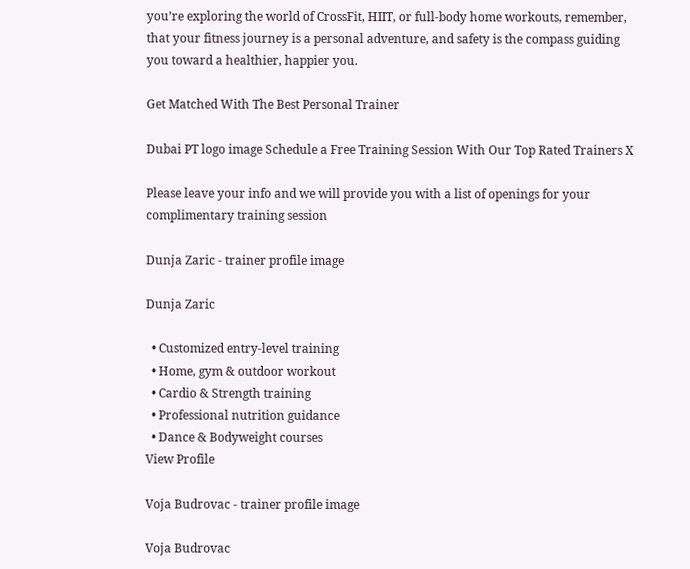you’re exploring the world of CrossFit, HIIT, or full-body home workouts, remember, that your fitness journey is a personal adventure, and safety is the compass guiding you toward a healthier, happier you.

Get Matched With The Best Personal Trainer

Dubai PT logo image Schedule a Free Training Session With Our Top Rated Trainers X

Please leave your info and we will provide you with a list of openings for your complimentary training session

Dunja Zaric - trainer profile image

Dunja Zaric

  • Customized entry-level training
  • Home, gym & outdoor workout
  • Cardio & Strength training
  • Professional nutrition guidance
  • Dance & Bodyweight courses
View Profile

Voja Budrovac - trainer profile image

Voja Budrovac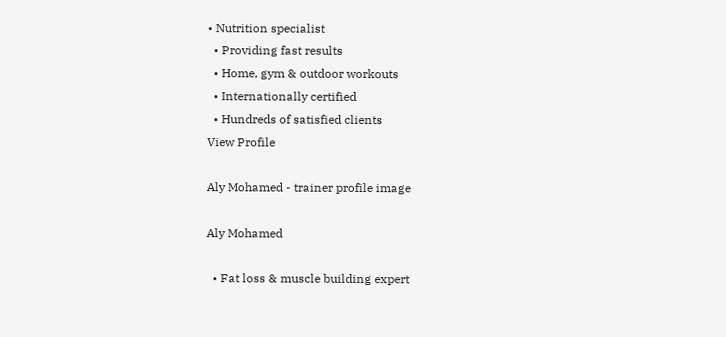• Nutrition specialist
  • Providing fast results
  • Home, gym & outdoor workouts
  • Internationally certified
  • Hundreds of satisfied clients
View Profile

Aly Mohamed - trainer profile image

Aly Mohamed

  • Fat loss & muscle building expert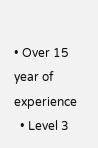• Over 15 year of experience
  • Level 3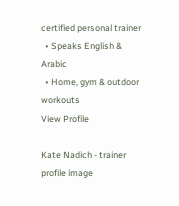certified personal trainer
  • Speaks English & Arabic
  • Home, gym & outdoor workouts
View Profile

Kate Nadich - trainer profile image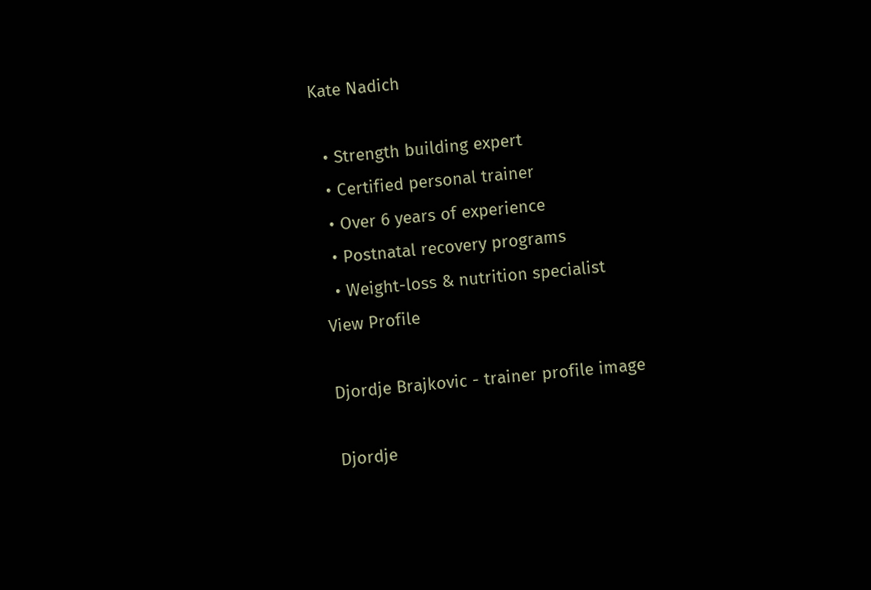Kate Nadich

  • Strength building expert
  • Certified personal trainer
  • Over 6 years of experience
  • Postnatal recovery programs
  • Weight-loss & nutrition specialist
View Profile

Djordje Brajkovic - trainer profile image

Djordje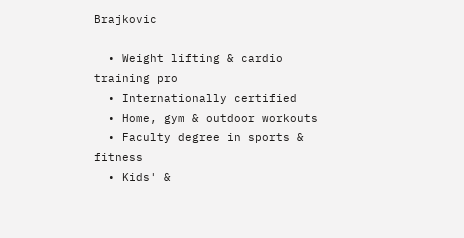Brajkovic

  • Weight lifting & cardio training pro
  • Internationally certified
  • Home, gym & outdoor workouts
  • Faculty degree in sports & fitness
  • Kids' &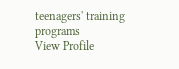teenagers' training programs
View Profile